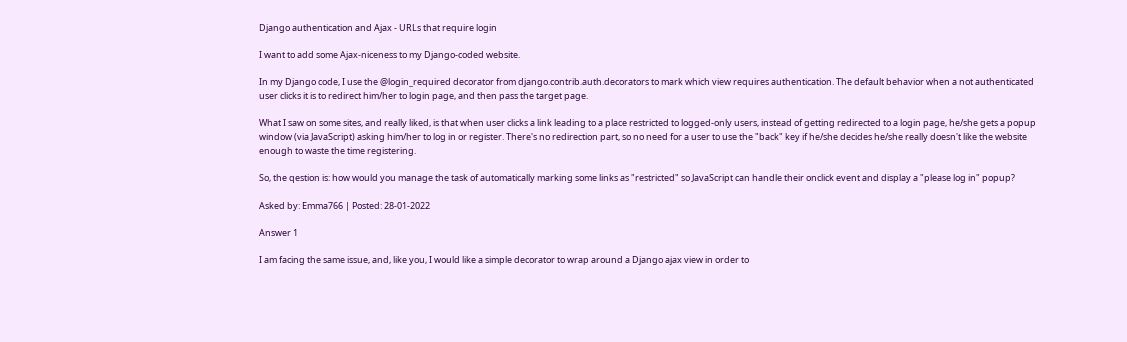Django authentication and Ajax - URLs that require login

I want to add some Ajax-niceness to my Django-coded website.

In my Django code, I use the @login_required decorator from django.contrib.auth.decorators to mark which view requires authentication. The default behavior when a not authenticated user clicks it is to redirect him/her to login page, and then pass the target page.

What I saw on some sites, and really liked, is that when user clicks a link leading to a place restricted to logged-only users, instead of getting redirected to a login page, he/she gets a popup window (via JavaScript) asking him/her to log in or register. There's no redirection part, so no need for a user to use the "back" key if he/she decides he/she really doesn't like the website enough to waste the time registering.

So, the qestion is: how would you manage the task of automatically marking some links as "restricted" so JavaScript can handle their onclick event and display a "please log in" popup?

Asked by: Emma766 | Posted: 28-01-2022

Answer 1

I am facing the same issue, and, like you, I would like a simple decorator to wrap around a Django ajax view in order to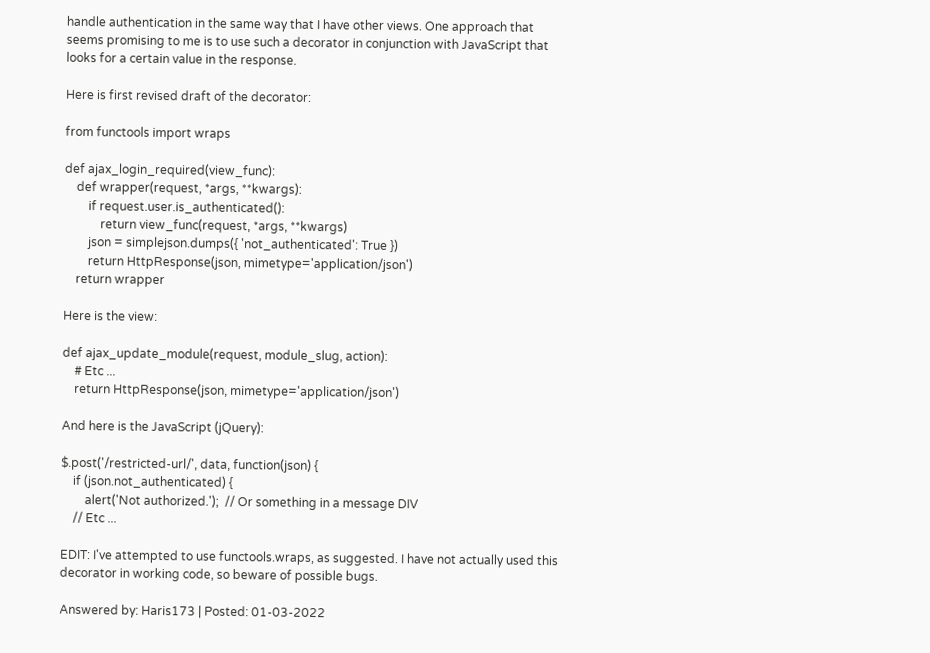handle authentication in the same way that I have other views. One approach that seems promising to me is to use such a decorator in conjunction with JavaScript that looks for a certain value in the response.

Here is first revised draft of the decorator:

from functools import wraps

def ajax_login_required(view_func):
    def wrapper(request, *args, **kwargs):
        if request.user.is_authenticated():
            return view_func(request, *args, **kwargs)
        json = simplejson.dumps({ 'not_authenticated': True })
        return HttpResponse(json, mimetype='application/json')
    return wrapper

Here is the view:

def ajax_update_module(request, module_slug, action):
    # Etc ...
    return HttpResponse(json, mimetype='application/json')

And here is the JavaScript (jQuery):

$.post('/restricted-url/', data, function(json) {
    if (json.not_authenticated) {
        alert('Not authorized.');  // Or something in a message DIV
    // Etc ...

EDIT: I've attempted to use functools.wraps, as suggested. I have not actually used this decorator in working code, so beware of possible bugs.

Answered by: Haris173 | Posted: 01-03-2022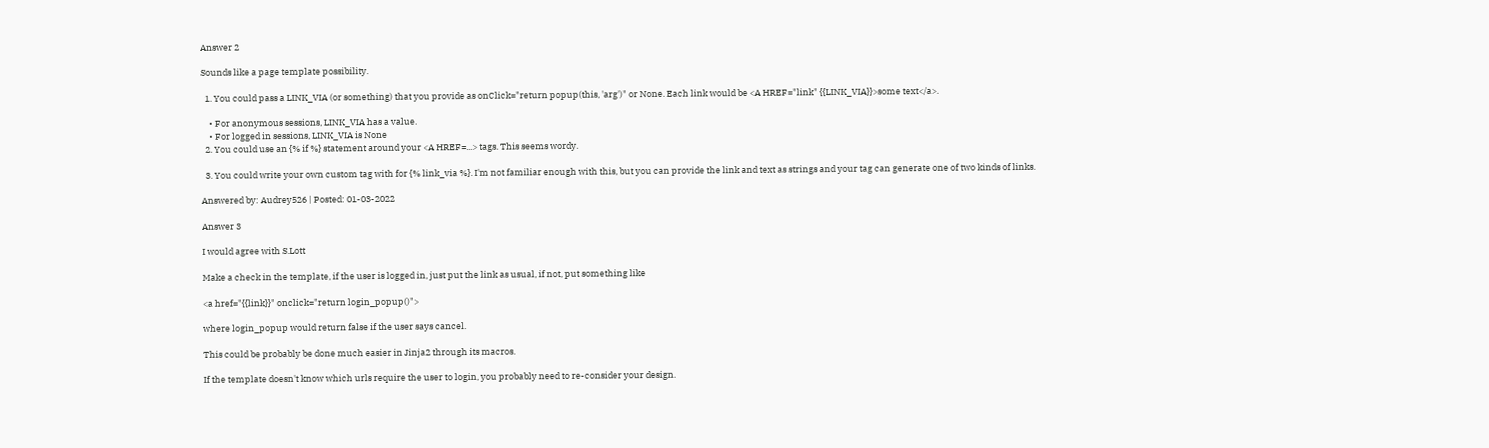Answer 2

Sounds like a page template possibility.

  1. You could pass a LINK_VIA (or something) that you provide as onClick="return popup(this, 'arg')" or None. Each link would be <A HREF="link" {{LINK_VIA}}>some text</a>.

    • For anonymous sessions, LINK_VIA has a value.
    • For logged in sessions, LINK_VIA is None
  2. You could use an {% if %} statement around your <A HREF=...> tags. This seems wordy.

  3. You could write your own custom tag with for {% link_via %}. I'm not familiar enough with this, but you can provide the link and text as strings and your tag can generate one of two kinds of links.

Answered by: Audrey526 | Posted: 01-03-2022

Answer 3

I would agree with S.Lott

Make a check in the template, if the user is logged in, just put the link as usual, if not, put something like

<a href="{{link}}" onclick="return login_popup()">

where login_popup would return false if the user says cancel.

This could be probably be done much easier in Jinja2 through its macros.

If the template doesn't know which urls require the user to login, you probably need to re-consider your design.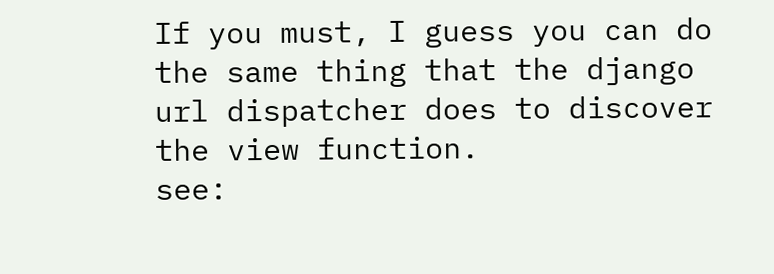If you must, I guess you can do the same thing that the django url dispatcher does to discover the view function.
see: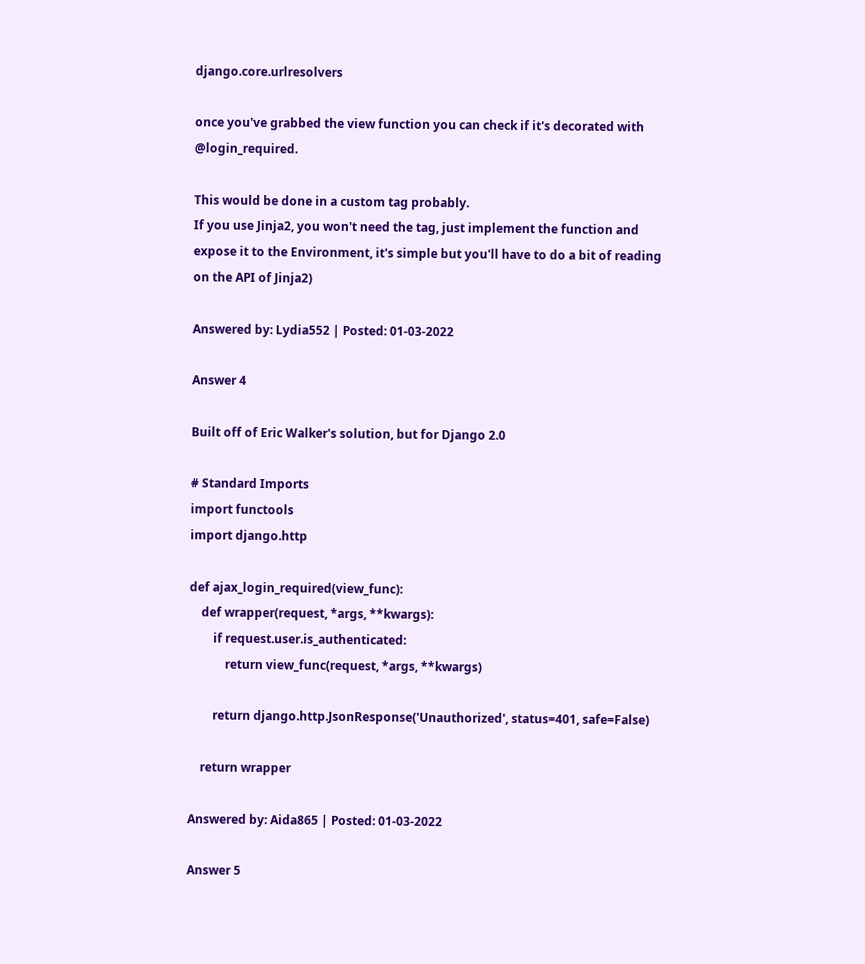django.core.urlresolvers

once you've grabbed the view function you can check if it's decorated with @login_required.

This would be done in a custom tag probably.
If you use Jinja2, you won't need the tag, just implement the function and expose it to the Environment, it's simple but you'll have to do a bit of reading on the API of Jinja2)

Answered by: Lydia552 | Posted: 01-03-2022

Answer 4

Built off of Eric Walker's solution, but for Django 2.0

# Standard Imports
import functools
import django.http

def ajax_login_required(view_func):
    def wrapper(request, *args, **kwargs):
        if request.user.is_authenticated:
            return view_func(request, *args, **kwargs)

        return django.http.JsonResponse('Unauthorized', status=401, safe=False)

    return wrapper

Answered by: Aida865 | Posted: 01-03-2022

Answer 5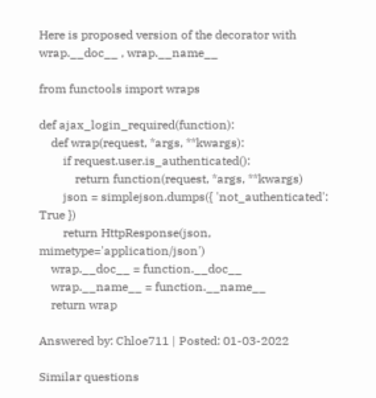Here is proposed version of the decorator with wrap.__doc__ , wrap.__name__

from functools import wraps

def ajax_login_required(function):
    def wrap(request, *args, **kwargs):
        if request.user.is_authenticated():
            return function(request, *args, **kwargs)
        json = simplejson.dumps({ 'not_authenticated': True })
        return HttpResponse(json, mimetype='application/json')
    wrap.__doc__ = function.__doc__
    wrap.__name__ = function.__name__
    return wrap

Answered by: Chloe711 | Posted: 01-03-2022

Similar questions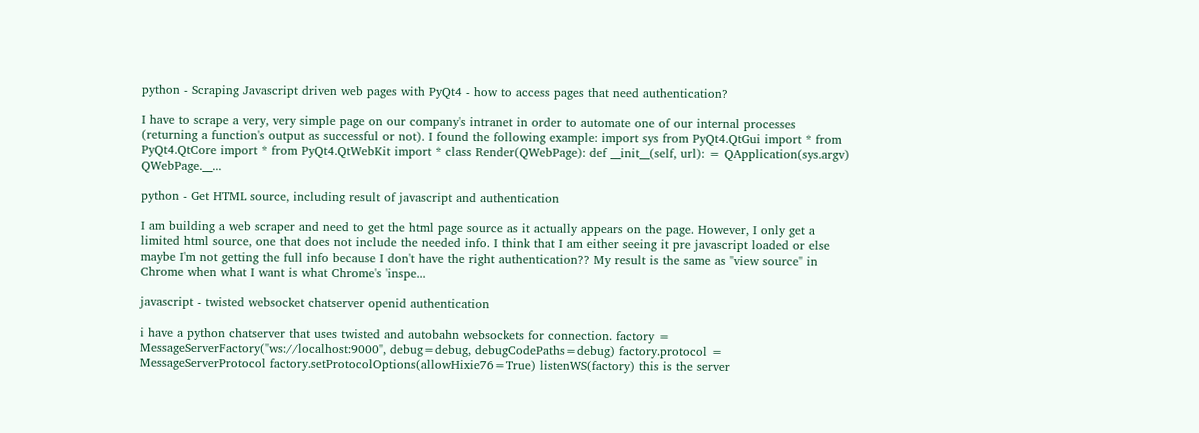python - Scraping Javascript driven web pages with PyQt4 - how to access pages that need authentication?

I have to scrape a very, very simple page on our company's intranet in order to automate one of our internal processes (returning a function's output as successful or not). I found the following example: import sys from PyQt4.QtGui import * from PyQt4.QtCore import * from PyQt4.QtWebKit import * class Render(QWebPage): def __init__(self, url): = QApplication(sys.argv) QWebPage.__...

python - Get HTML source, including result of javascript and authentication

I am building a web scraper and need to get the html page source as it actually appears on the page. However, I only get a limited html source, one that does not include the needed info. I think that I am either seeing it pre javascript loaded or else maybe I'm not getting the full info because I don't have the right authentication?? My result is the same as "view source" in Chrome when what I want is what Chrome's 'inspe...

javascript - twisted websocket chatserver openid authentication

i have a python chatserver that uses twisted and autobahn websockets for connection. factory = MessageServerFactory("ws://localhost:9000", debug=debug, debugCodePaths=debug) factory.protocol = MessageServerProtocol factory.setProtocolOptions(allowHixie76=True) listenWS(factory) this is the server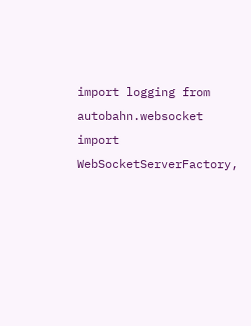import logging from autobahn.websocket import WebSocketServerFactory,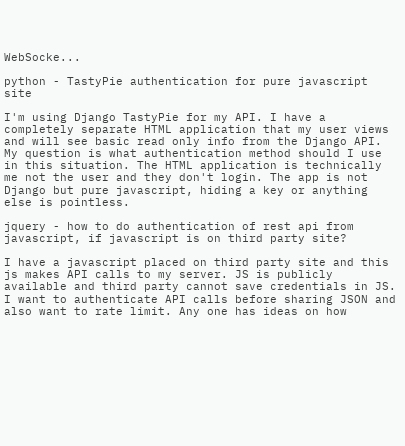WebSocke...

python - TastyPie authentication for pure javascript site

I'm using Django TastyPie for my API. I have a completely separate HTML application that my user views and will see basic read only info from the Django API. My question is what authentication method should I use in this situation. The HTML application is technically me not the user and they don't login. The app is not Django but pure javascript, hiding a key or anything else is pointless.

jquery - how to do authentication of rest api from javascript, if javascript is on third party site?

I have a javascript placed on third party site and this js makes API calls to my server. JS is publicly available and third party cannot save credentials in JS. I want to authenticate API calls before sharing JSON and also want to rate limit. Any one has ideas on how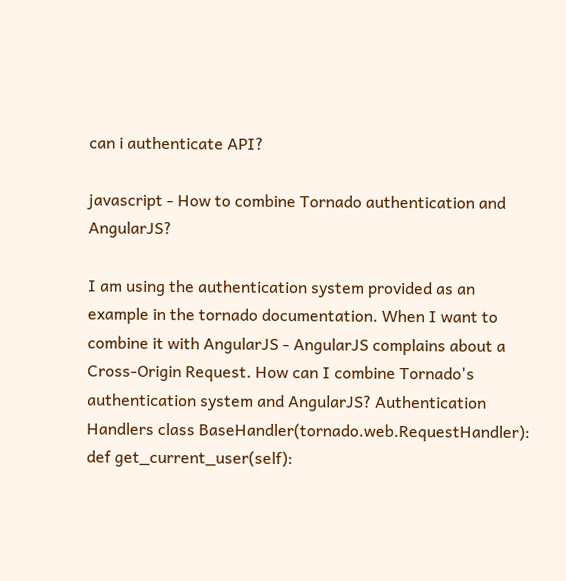can i authenticate API?

javascript - How to combine Tornado authentication and AngularJS?

I am using the authentication system provided as an example in the tornado documentation. When I want to combine it with AngularJS - AngularJS complains about a Cross-Origin Request. How can I combine Tornado's authentication system and AngularJS? Authentication Handlers class BaseHandler(tornado.web.RequestHandler): def get_current_user(self):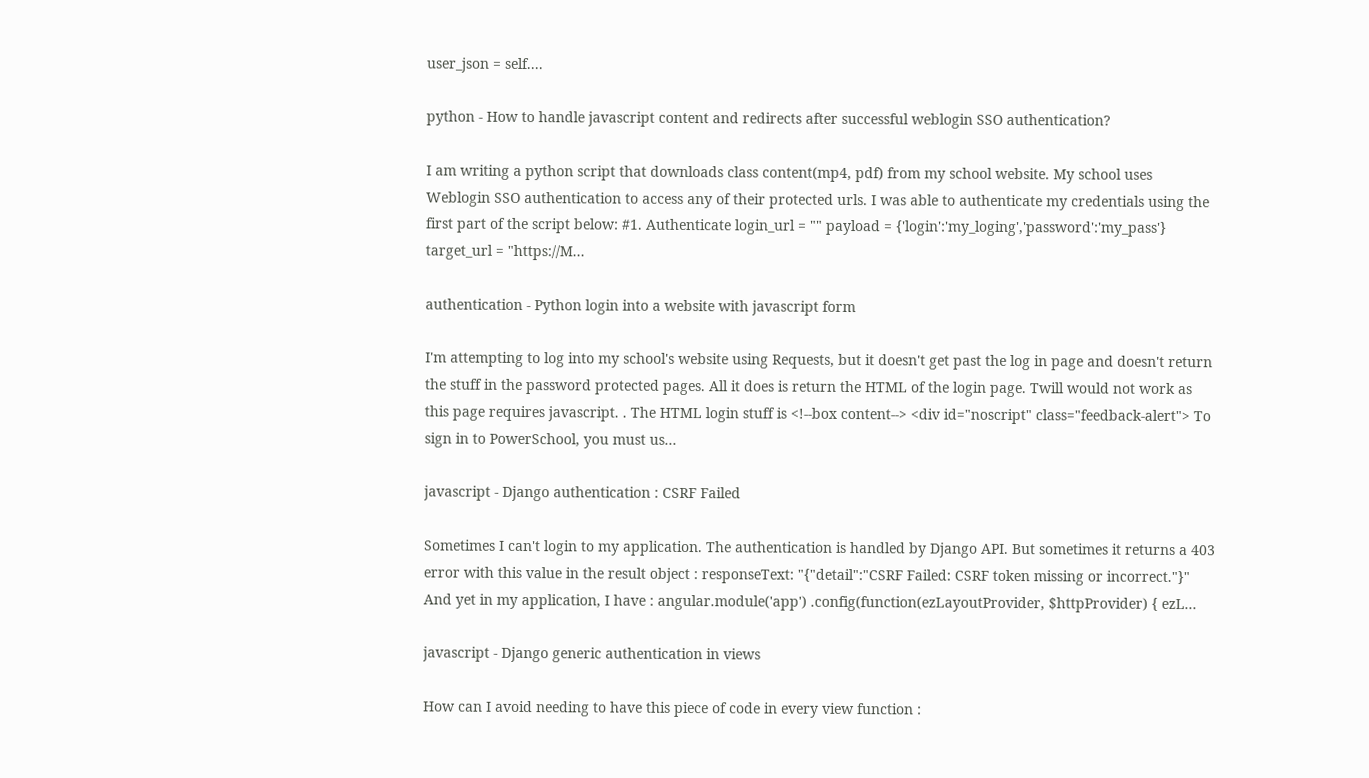user_json = self....

python - How to handle javascript content and redirects after successful weblogin SSO authentication?

I am writing a python script that downloads class content(mp4, pdf) from my school website. My school uses Weblogin SSO authentication to access any of their protected urls. I was able to authenticate my credentials using the first part of the script below: #1. Authenticate login_url = "" payload = {'login':'my_loging','password':'my_pass'} target_url = "https://M...

authentication - Python login into a website with javascript form

I'm attempting to log into my school's website using Requests, but it doesn't get past the log in page and doesn't return the stuff in the password protected pages. All it does is return the HTML of the login page. Twill would not work as this page requires javascript. . The HTML login stuff is <!--box content--> <div id="noscript" class="feedback-alert"> To sign in to PowerSchool, you must us...

javascript - Django authentication : CSRF Failed

Sometimes I can't login to my application. The authentication is handled by Django API. But sometimes it returns a 403 error with this value in the result object : responseText: "{"detail":"CSRF Failed: CSRF token missing or incorrect."}" And yet in my application, I have : angular.module('app') .config(function(ezLayoutProvider, $httpProvider) { ezL...

javascript - Django generic authentication in views

How can I avoid needing to have this piece of code in every view function :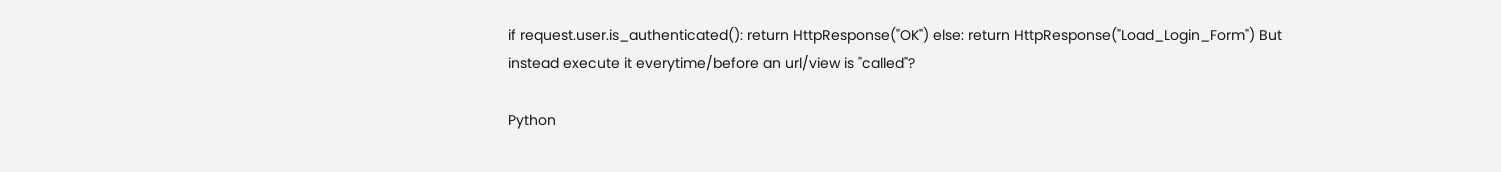if request.user.is_authenticated(): return HttpResponse("OK") else: return HttpResponse("Load_Login_Form") But instead execute it everytime/before an url/view is "called"?

Python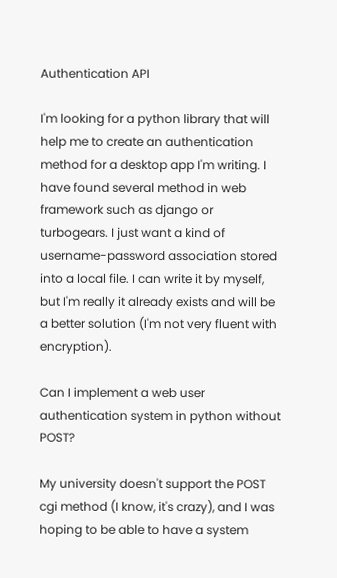Authentication API

I'm looking for a python library that will help me to create an authentication method for a desktop app I'm writing. I have found several method in web framework such as django or turbogears. I just want a kind of username-password association stored into a local file. I can write it by myself, but I'm really it already exists and will be a better solution (I'm not very fluent with encryption).

Can I implement a web user authentication system in python without POST?

My university doesn't support the POST cgi method (I know, it's crazy), and I was hoping to be able to have a system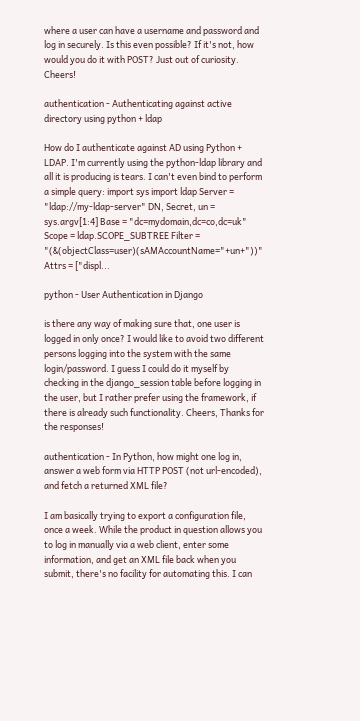where a user can have a username and password and log in securely. Is this even possible? If it's not, how would you do it with POST? Just out of curiosity. Cheers!

authentication - Authenticating against active directory using python + ldap

How do I authenticate against AD using Python + LDAP. I'm currently using the python-ldap library and all it is producing is tears. I can't even bind to perform a simple query: import sys import ldap Server = "ldap://my-ldap-server" DN, Secret, un = sys.argv[1:4] Base = "dc=mydomain,dc=co,dc=uk" Scope = ldap.SCOPE_SUBTREE Filter = "(&(objectClass=user)(sAMAccountName="+un+"))" Attrs = ["displ...

python - User Authentication in Django

is there any way of making sure that, one user is logged in only once? I would like to avoid two different persons logging into the system with the same login/password. I guess I could do it myself by checking in the django_session table before logging in the user, but I rather prefer using the framework, if there is already such functionality. Cheers, Thanks for the responses!

authentication - In Python, how might one log in, answer a web form via HTTP POST (not url-encoded), and fetch a returned XML file?

I am basically trying to export a configuration file, once a week. While the product in question allows you to log in manually via a web client, enter some information, and get an XML file back when you submit, there's no facility for automating this. I can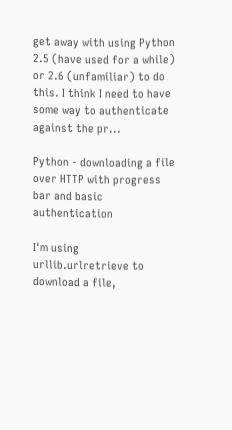get away with using Python 2.5 (have used for a while) or 2.6 (unfamiliar) to do this. I think I need to have some way to authenticate against the pr...

Python - downloading a file over HTTP with progress bar and basic authentication

I'm using urllib.urlretrieve to download a file,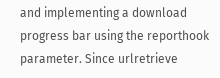and implementing a download progress bar using the reporthook parameter. Since urlretrieve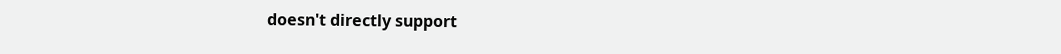doesn't directly support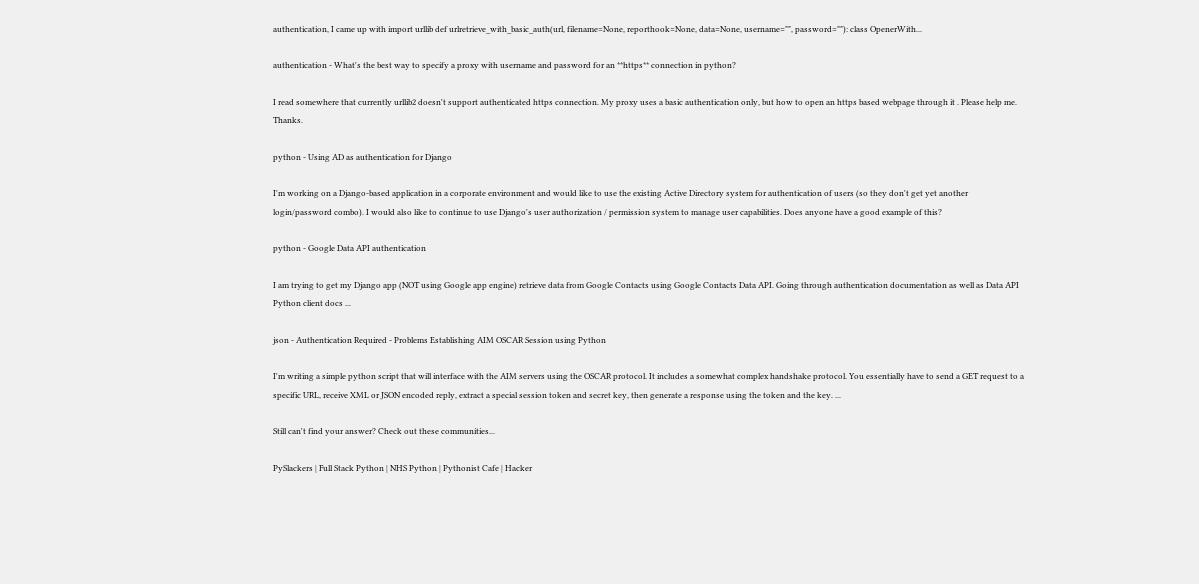authentication, I came up with import urllib def urlretrieve_with_basic_auth(url, filename=None, reporthook=None, data=None, username="", password=""): class OpenerWith...

authentication - What's the best way to specify a proxy with username and password for an **https** connection in python?

I read somewhere that currently urllib2 doesn't support authenticated https connection. My proxy uses a basic authentication only, but how to open an https based webpage through it . Please help me. Thanks.

python - Using AD as authentication for Django

I'm working on a Django-based application in a corporate environment and would like to use the existing Active Directory system for authentication of users (so they don't get yet another login/password combo). I would also like to continue to use Django's user authorization / permission system to manage user capabilities. Does anyone have a good example of this?

python - Google Data API authentication

I am trying to get my Django app (NOT using Google app engine) retrieve data from Google Contacts using Google Contacts Data API. Going through authentication documentation as well as Data API Python client docs ...

json - Authentication Required - Problems Establishing AIM OSCAR Session using Python

I'm writing a simple python script that will interface with the AIM servers using the OSCAR protocol. It includes a somewhat complex handshake protocol. You essentially have to send a GET request to a specific URL, receive XML or JSON encoded reply, extract a special session token and secret key, then generate a response using the token and the key. ...

Still can't find your answer? Check out these communities...

PySlackers | Full Stack Python | NHS Python | Pythonist Cafe | Hacker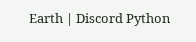Earth | Discord Python